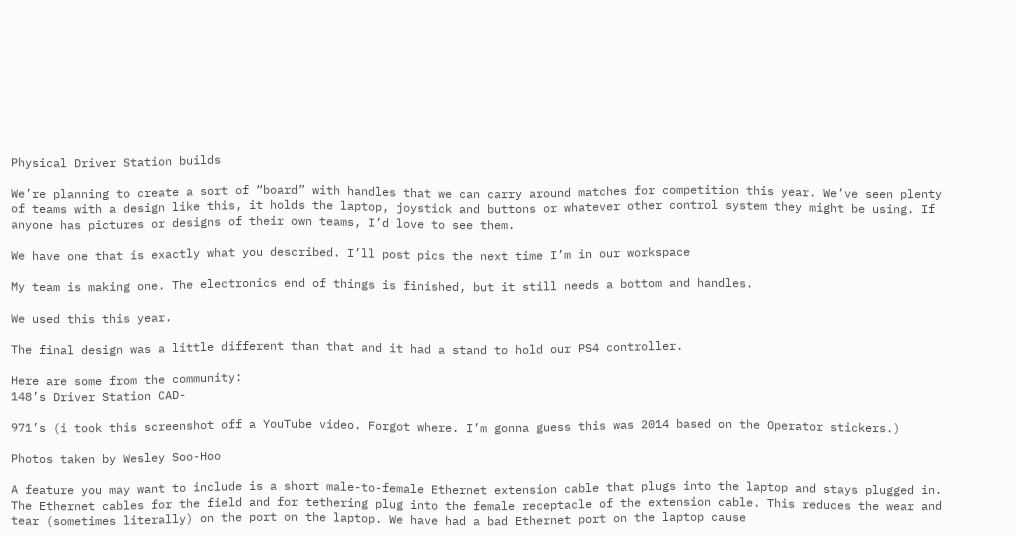Physical Driver Station builds

We’re planning to create a sort of “board” with handles that we can carry around matches for competition this year. We’ve seen plenty of teams with a design like this, it holds the laptop, joystick and buttons or whatever other control system they might be using. If anyone has pictures or designs of their own teams, I’d love to see them.

We have one that is exactly what you described. I’ll post pics the next time I’m in our workspace

My team is making one. The electronics end of things is finished, but it still needs a bottom and handles.

We used this this year.

The final design was a little different than that and it had a stand to hold our PS4 controller.

Here are some from the community:
148’s Driver Station CAD-

971’s (i took this screenshot off a YouTube video. Forgot where. I’m gonna guess this was 2014 based on the Operator stickers.)

Photos taken by Wesley Soo-Hoo

A feature you may want to include is a short male-to-female Ethernet extension cable that plugs into the laptop and stays plugged in. The Ethernet cables for the field and for tethering plug into the female receptacle of the extension cable. This reduces the wear and tear (sometimes literally) on the port on the laptop. We have had a bad Ethernet port on the laptop cause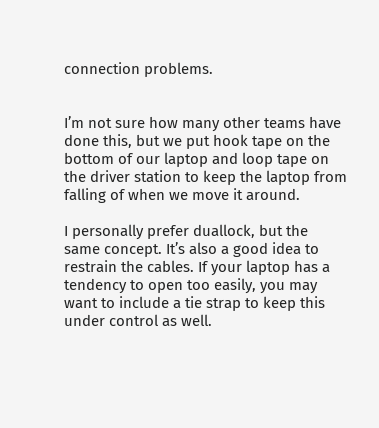connection problems.


I’m not sure how many other teams have done this, but we put hook tape on the bottom of our laptop and loop tape on the driver station to keep the laptop from falling of when we move it around.

I personally prefer duallock, but the same concept. It’s also a good idea to restrain the cables. If your laptop has a tendency to open too easily, you may want to include a tie strap to keep this under control as well.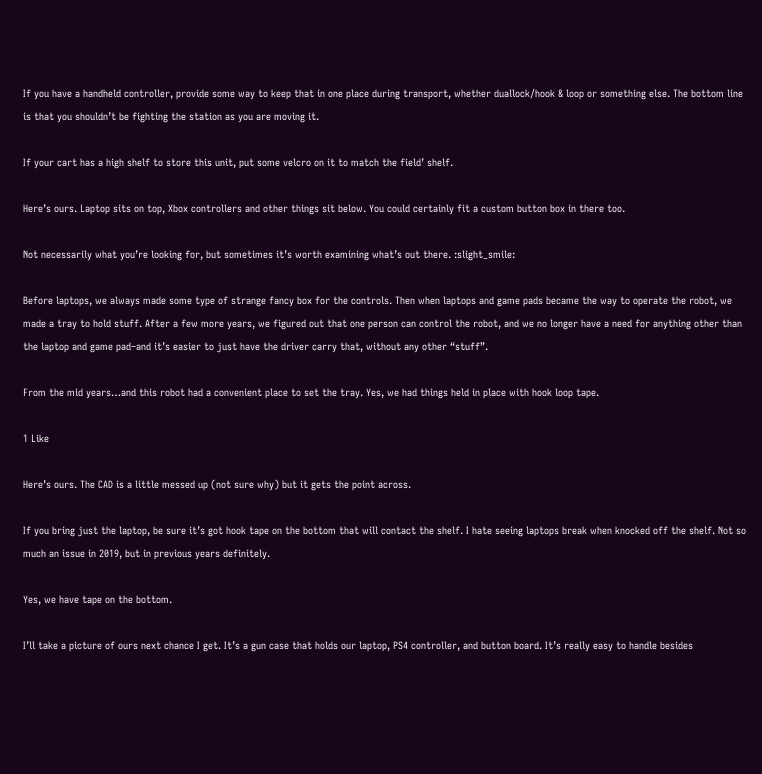If you have a handheld controller, provide some way to keep that in one place during transport, whether duallock/hook & loop or something else. The bottom line is that you shouldn’t be fighting the station as you are moving it.

If your cart has a high shelf to store this unit, put some velcro on it to match the field’ shelf.

Here’s ours. Laptop sits on top, Xbox controllers and other things sit below. You could certainly fit a custom button box in there too.

Not necessarily what you’re looking for, but sometimes it’s worth examining what’s out there. :slight_smile:

Before laptops, we always made some type of strange fancy box for the controls. Then when laptops and game pads became the way to operate the robot, we made a tray to hold stuff. After a few more years, we figured out that one person can control the robot, and we no longer have a need for anything other than the laptop and game pad–and it’s easier to just have the driver carry that, without any other “stuff”.

From the mid years…and this robot had a convenient place to set the tray. Yes, we had things held in place with hook loop tape.

1 Like

Here’s ours. The CAD is a little messed up (not sure why) but it gets the point across.

If you bring just the laptop, be sure it’s got hook tape on the bottom that will contact the shelf. I hate seeing laptops break when knocked off the shelf. Not so much an issue in 2019, but in previous years definitely.

Yes, we have tape on the bottom.

I’ll take a picture of ours next chance I get. It’s a gun case that holds our laptop, PS4 controller, and button board. It’s really easy to handle besides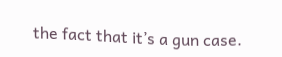the fact that it’s a gun case.